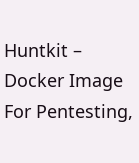Huntkit – Docker Image For Pentesting,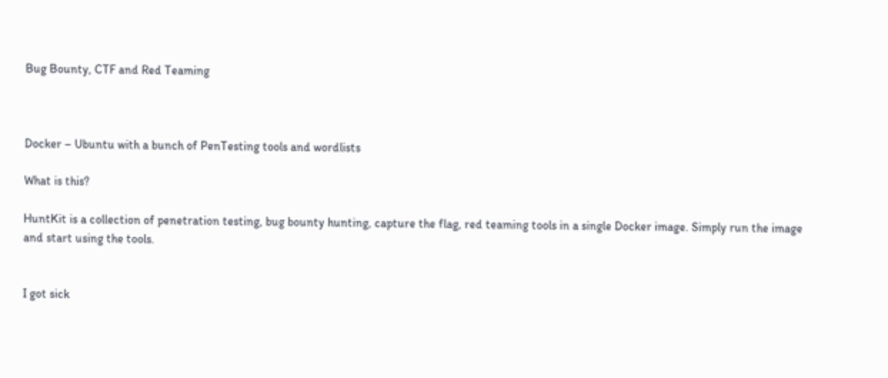Bug Bounty, CTF and Red Teaming



Docker – Ubuntu with a bunch of PenTesting tools and wordlists

What is this?

HuntKit is a collection of penetration testing, bug bounty hunting, capture the flag, red teaming tools in a single Docker image. Simply run the image and start using the tools.


I got sick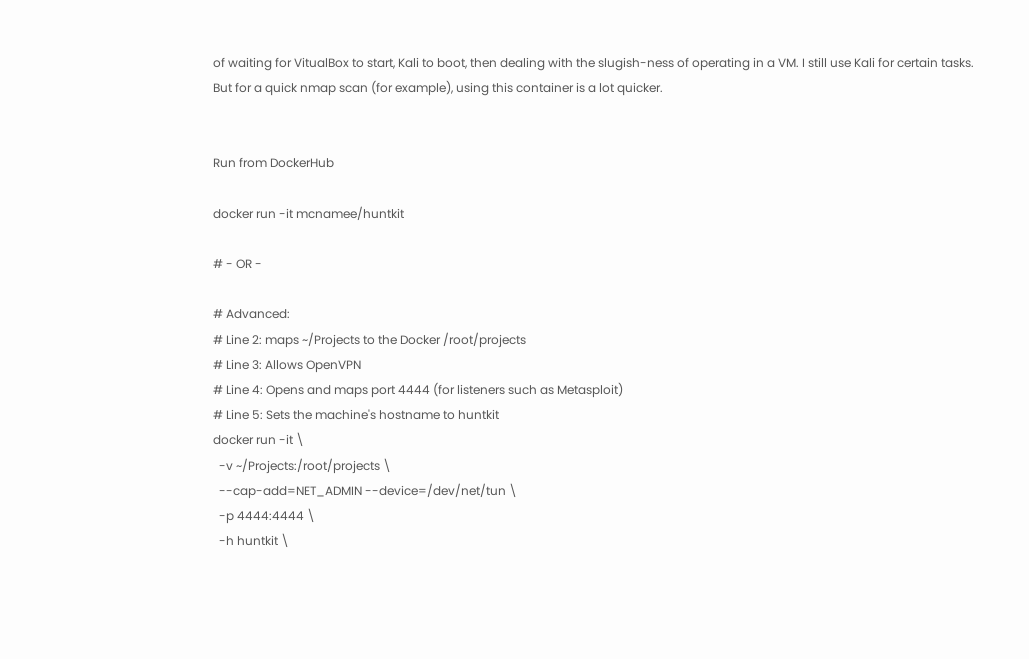of waiting for VitualBox to start, Kali to boot, then dealing with the slugish-ness of operating in a VM. I still use Kali for certain tasks. But for a quick nmap scan (for example), using this container is a lot quicker.


Run from DockerHub

docker run -it mcnamee/huntkit

# - OR -

# Advanced:
# Line 2: maps ~/Projects to the Docker /root/projects
# Line 3: Allows OpenVPN
# Line 4: Opens and maps port 4444 (for listeners such as Metasploit)
# Line 5: Sets the machine's hostname to huntkit
docker run -it \
  -v ~/Projects:/root/projects \
  --cap-add=NET_ADMIN --device=/dev/net/tun \
  -p 4444:4444 \
  -h huntkit \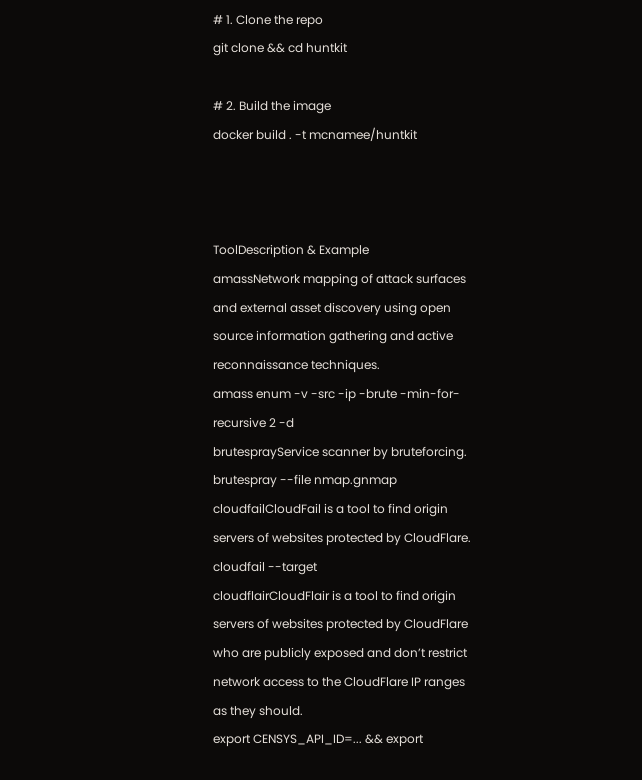# 1. Clone the repo
git clone && cd huntkit

# 2. Build the image
docker build . -t mcnamee/huntkit



ToolDescription & Example
amassNetwork mapping of attack surfaces and external asset discovery using open source information gathering and active reconnaissance techniques.
amass enum -v -src -ip -brute -min-for-recursive 2 -d
brutesprayService scanner by bruteforcing.
brutespray --file nmap.gnmap
cloudfailCloudFail is a tool to find origin servers of websites protected by CloudFlare.
cloudfail --target
cloudflairCloudFlair is a tool to find origin servers of websites protected by CloudFlare who are publicly exposed and don’t restrict network access to the CloudFlare IP ranges as they should.
export CENSYS_API_ID=... && export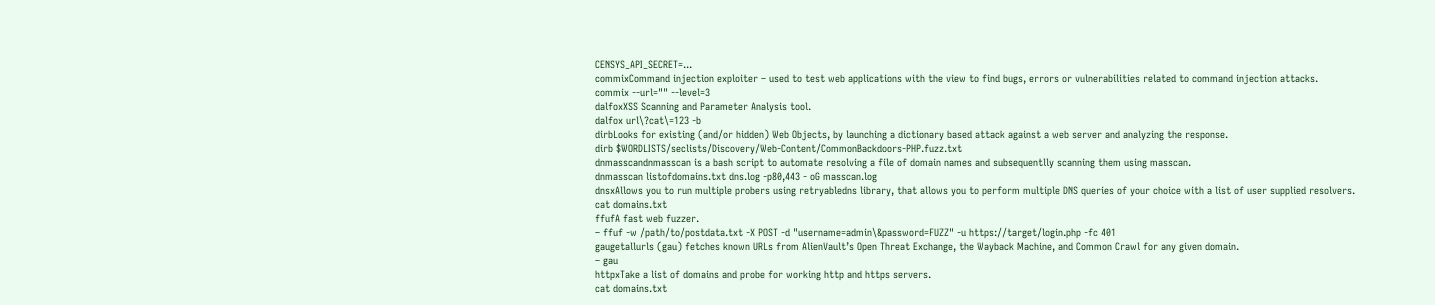CENSYS_API_SECRET=...
commixCommand injection exploiter – used to test web applications with the view to find bugs, errors or vulnerabilities related to command injection attacks.
commix --url="" --level=3
dalfoxXSS Scanning and Parameter Analysis tool.
dalfox url\?cat\=123 -b
dirbLooks for existing (and/or hidden) Web Objects, by launching a dictionary based attack against a web server and analyzing the response.
dirb $WORDLISTS/seclists/Discovery/Web-Content/CommonBackdoors-PHP.fuzz.txt
dnmasscandnmasscan is a bash script to automate resolving a file of domain names and subsequentlly scanning them using masscan.
dnmasscan listofdomains.txt dns.log -p80,443 - oG masscan.log
dnsxAllows you to run multiple probers using retryabledns library, that allows you to perform multiple DNS queries of your choice with a list of user supplied resolvers.
cat domains.txt
ffufA fast web fuzzer.
– ffuf -w /path/to/postdata.txt -X POST -d "username=admin\&password=FUZZ" -u https://target/login.php -fc 401
gaugetallurls (gau) fetches known URLs from AlienVault’s Open Threat Exchange, the Wayback Machine, and Common Crawl for any given domain.
– gau
httpxTake a list of domains and probe for working http and https servers.
cat domains.txt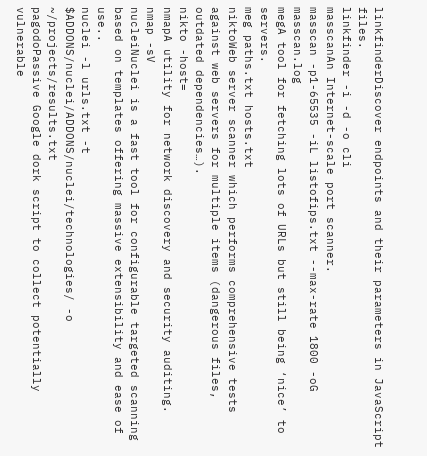linkfinderDiscover endpoints and their parameters in JavaScript files.
linkfinder -i -d -o cli
masscanAn Internet-scale port scanner.
masscan -p1-65535 -iL listofips.txt --max-rate 1800 -oG masscan.log
megA tool for fetching lots of URLs but still being ‘nice’ to servers.
meg paths.txt hosts.txt
niktoWeb server scanner which performs comprehensive tests against web servers for multiple items (dangerous files, outdated dependencies…).
nikto -host=
nmapA utility for network discovery and security auditing.
nmap -sV
nucleiNuclei is a fast tool for configurable targeted scanning based on templates offering massive extensibility and ease of use..
nuclei -l urls.txt -t $ADDONS/nuclei/ADDONS/nuclei/technologies/ -o ~/projects/results.txt
pagodoPassive Google dork script to collect potentially vulnerable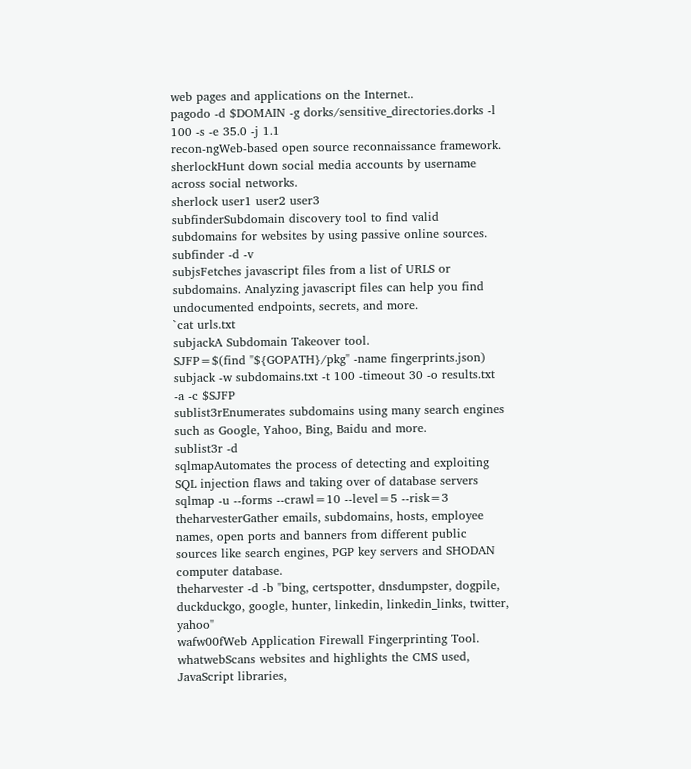web pages and applications on the Internet..
pagodo -d $DOMAIN -g dorks/sensitive_directories.dorks -l 100 -s -e 35.0 -j 1.1
recon-ngWeb-based open source reconnaissance framework.
sherlockHunt down social media accounts by username across social networks.
sherlock user1 user2 user3
subfinderSubdomain discovery tool to find valid subdomains for websites by using passive online sources.
subfinder -d -v
subjsFetches javascript files from a list of URLS or subdomains. Analyzing javascript files can help you find undocumented endpoints, secrets, and more.
`cat urls.txt
subjackA Subdomain Takeover tool.
SJFP=$(find "${GOPATH}/pkg" -name fingerprints.json)
subjack -w subdomains.txt -t 100 -timeout 30 -o results.txt -a -c $SJFP
sublist3rEnumerates subdomains using many search engines such as Google, Yahoo, Bing, Baidu and more.
sublist3r -d
sqlmapAutomates the process of detecting and exploiting SQL injection flaws and taking over of database servers
sqlmap -u --forms --crawl=10 --level=5 --risk=3
theharvesterGather emails, subdomains, hosts, employee names, open ports and banners from different public sources like search engines, PGP key servers and SHODAN computer database.
theharvester -d -b "bing, certspotter, dnsdumpster, dogpile, duckduckgo, google, hunter, linkedin, linkedin_links, twitter, yahoo"
wafw00fWeb Application Firewall Fingerprinting Tool.
whatwebScans websites and highlights the CMS used, JavaScript libraries,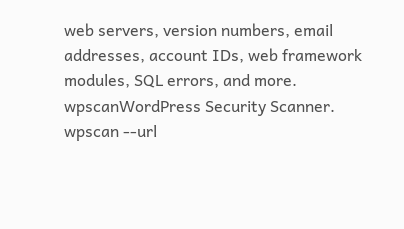web servers, version numbers, email addresses, account IDs, web framework modules, SQL errors, and more.
wpscanWordPress Security Scanner.
wpscan --url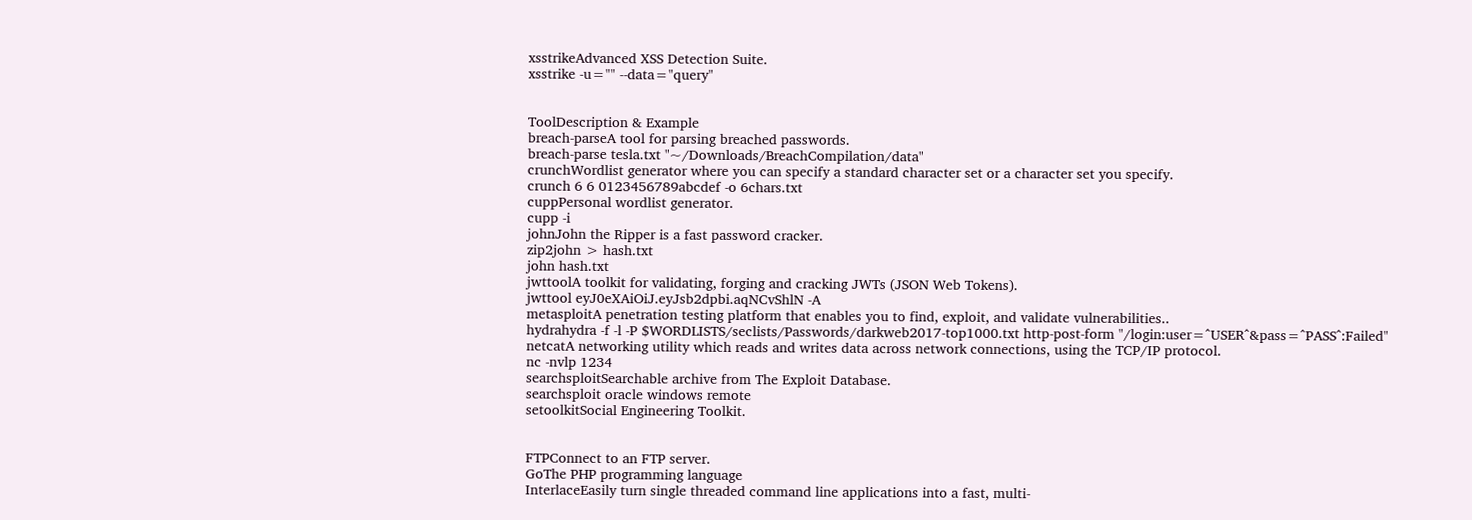xsstrikeAdvanced XSS Detection Suite.
xsstrike -u="" --data="query"


ToolDescription & Example
breach-parseA tool for parsing breached passwords.
breach-parse tesla.txt "~/Downloads/BreachCompilation/data"
crunchWordlist generator where you can specify a standard character set or a character set you specify.
crunch 6 6 0123456789abcdef -o 6chars.txt
cuppPersonal wordlist generator.
cupp -i
johnJohn the Ripper is a fast password cracker.
zip2john > hash.txt
john hash.txt
jwttoolA toolkit for validating, forging and cracking JWTs (JSON Web Tokens).
jwttool eyJ0eXAiOiJ.eyJsb2dpbi.aqNCvShlN -A
metasploitA penetration testing platform that enables you to find, exploit, and validate vulnerabilities..
hydrahydra -f -l -P $WORDLISTS/seclists/Passwords/darkweb2017-top1000.txt http-post-form "/login:user=^USER^&pass=^PASS^:Failed"
netcatA networking utility which reads and writes data across network connections, using the TCP/IP protocol.
nc -nvlp 1234
searchsploitSearchable archive from The Exploit Database.
searchsploit oracle windows remote
setoolkitSocial Engineering Toolkit.


FTPConnect to an FTP server.
GoThe PHP programming language
InterlaceEasily turn single threaded command line applications into a fast, multi-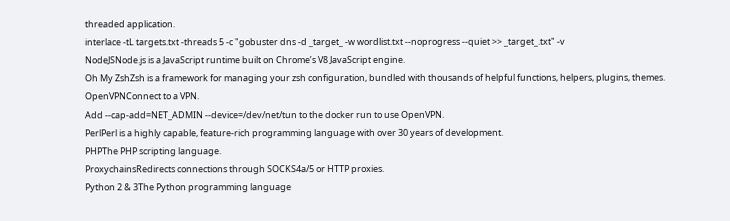threaded application.
interlace -tL targets.txt -threads 5 -c "gobuster dns -d _target_ -w wordlist.txt --noprogress --quiet >> _target_.txt" -v
NodeJSNode.js is a JavaScript runtime built on Chrome’s V8 JavaScript engine.
Oh My ZshZsh is a framework for managing your zsh configuration, bundled with thousands of helpful functions, helpers, plugins, themes.
OpenVPNConnect to a VPN.
Add --cap-add=NET_ADMIN --device=/dev/net/tun to the docker run to use OpenVPN.
PerlPerl is a highly capable, feature-rich programming language with over 30 years of development.
PHPThe PHP scripting language.
ProxychainsRedirects connections through SOCKS4a/5 or HTTP proxies.
Python 2 & 3The Python programming language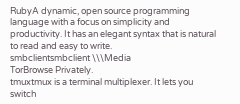RubyA dynamic, open source programming language with a focus on simplicity and productivity. It has an elegant syntax that is natural to read and easy to write.
smbclientsmbclient \\\Media
TorBrowse Privately.
tmuxtmux is a terminal multiplexer. It lets you switch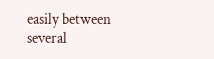easily between several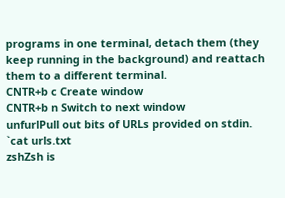programs in one terminal, detach them (they keep running in the background) and reattach them to a different terminal.
CNTR+b c Create window
CNTR+b n Switch to next window
unfurlPull out bits of URLs provided on stdin.
`cat urls.txt
zshZsh is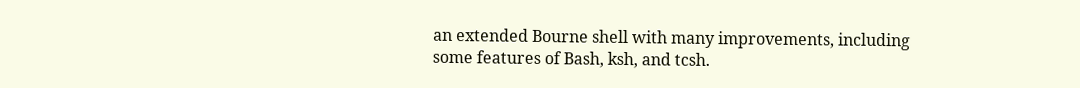an extended Bourne shell with many improvements, including some features of Bash, ksh, and tcsh.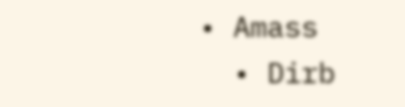• Amass
  • Dirb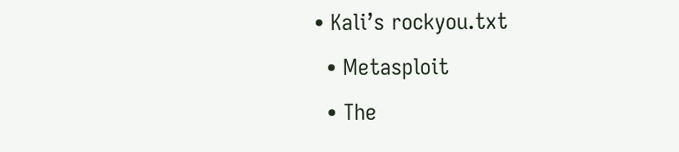• Kali’s rockyou.txt
  • Metasploit
  • The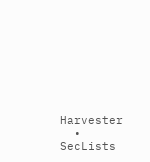Harvester
  • SecLists